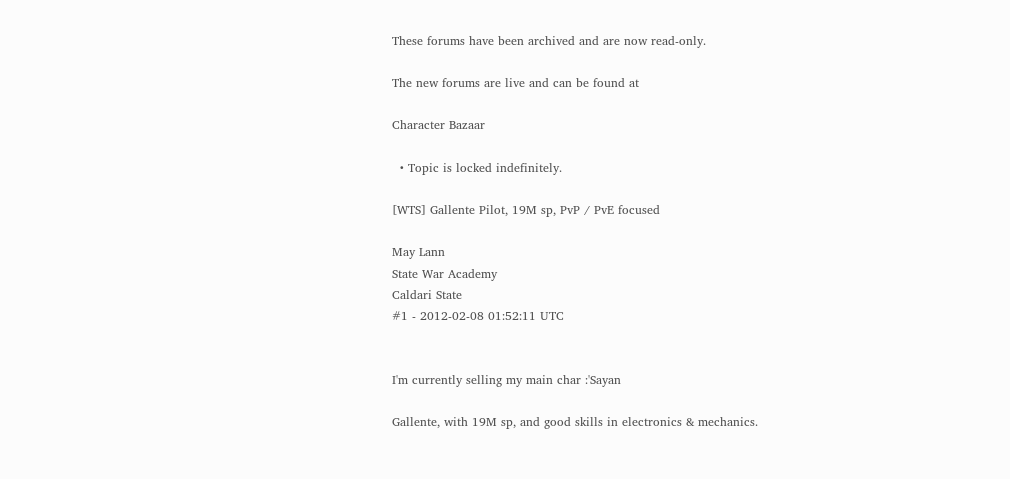These forums have been archived and are now read-only.

The new forums are live and can be found at

Character Bazaar

  • Topic is locked indefinitely.

[WTS] Gallente Pilot, 19M sp, PvP / PvE focused

May Lann
State War Academy
Caldari State
#1 - 2012-02-08 01:52:11 UTC


I'm currently selling my main char :'Sayan

Gallente, with 19M sp, and good skills in electronics & mechanics.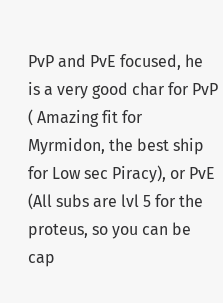PvP and PvE focused, he is a very good char for PvP ( Amazing fit for Myrmidon, the best ship for Low sec Piracy), or PvE (All subs are lvl 5 for the proteus, so you can be cap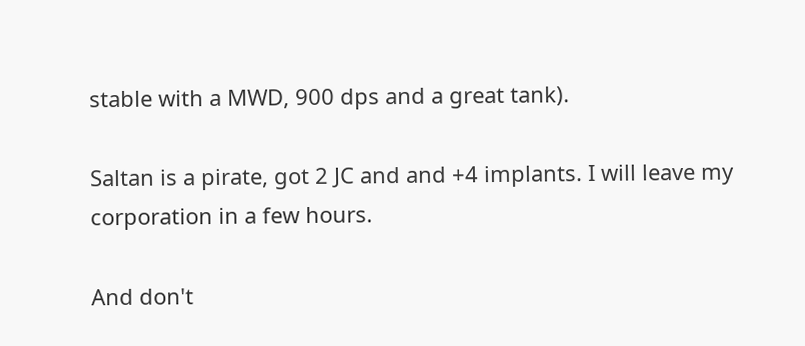stable with a MWD, 900 dps and a great tank).

Saltan is a pirate, got 2 JC and and +4 implants. I will leave my corporation in a few hours.

And don't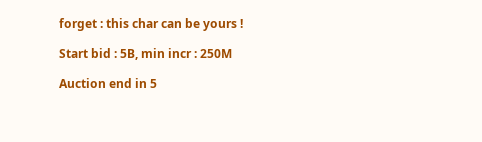forget : this char can be yours !

Start bid : 5B, min incr : 250M

Auction end in 5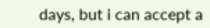days, but i can accept a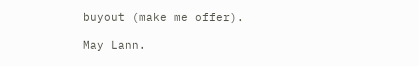buyout (make me offer).

May Lann.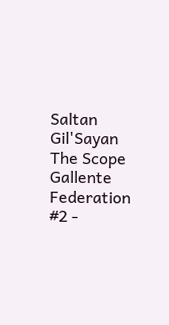Saltan Gil'Sayan
The Scope
Gallente Federation
#2 -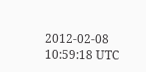2012-02-08 10:59:18 UTC